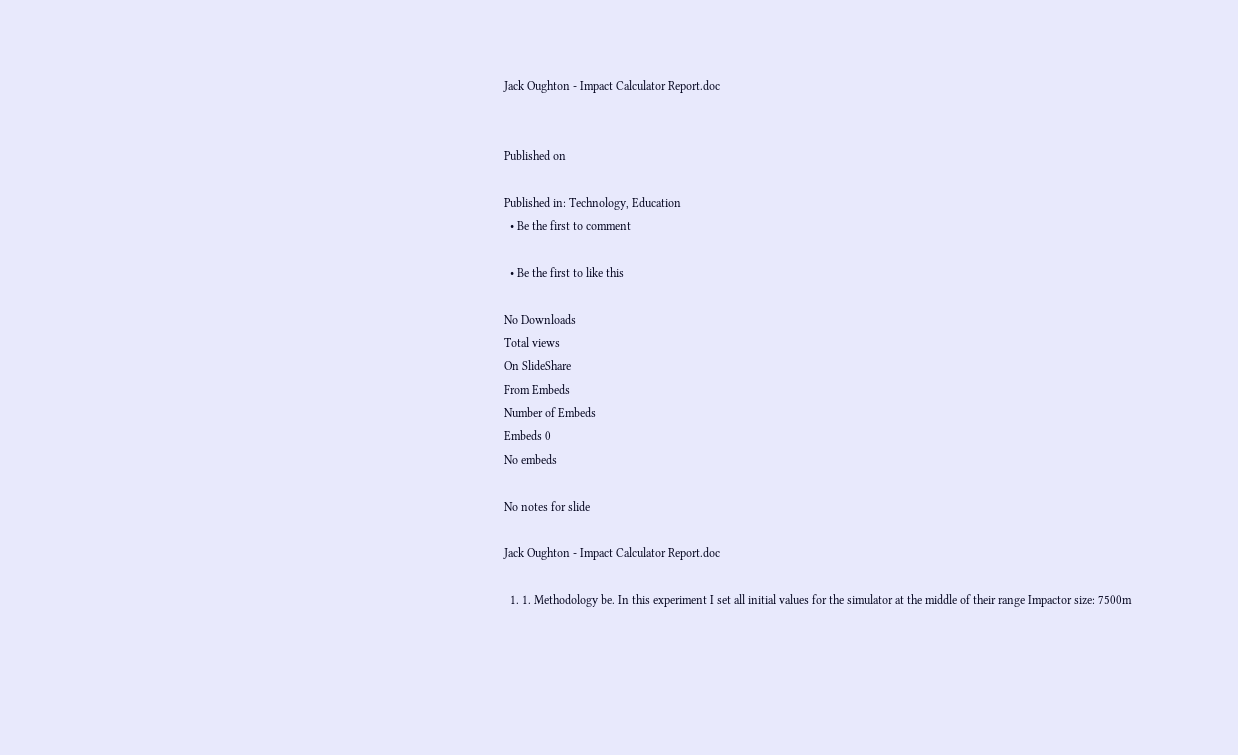Jack Oughton - Impact Calculator Report.doc


Published on

Published in: Technology, Education
  • Be the first to comment

  • Be the first to like this

No Downloads
Total views
On SlideShare
From Embeds
Number of Embeds
Embeds 0
No embeds

No notes for slide

Jack Oughton - Impact Calculator Report.doc

  1. 1. Methodology be. In this experiment I set all initial values for the simulator at the middle of their range Impactor size: 7500m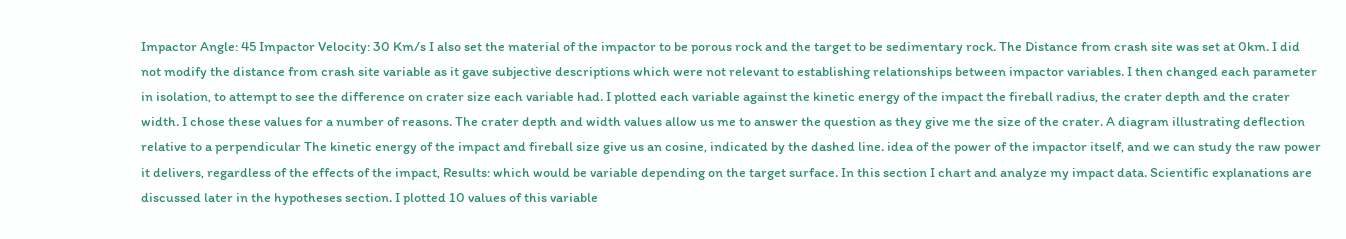Impactor Angle: 45 Impactor Velocity: 30 Km/s I also set the material of the impactor to be porous rock and the target to be sedimentary rock. The Distance from crash site was set at 0km. I did not modify the distance from crash site variable as it gave subjective descriptions which were not relevant to establishing relationships between impactor variables. I then changed each parameter in isolation, to attempt to see the difference on crater size each variable had. I plotted each variable against the kinetic energy of the impact the fireball radius, the crater depth and the crater width. I chose these values for a number of reasons. The crater depth and width values allow us me to answer the question as they give me the size of the crater. A diagram illustrating deflection relative to a perpendicular The kinetic energy of the impact and fireball size give us an cosine, indicated by the dashed line. idea of the power of the impactor itself, and we can study the raw power it delivers, regardless of the effects of the impact, Results: which would be variable depending on the target surface. In this section I chart and analyze my impact data. Scientific explanations are discussed later in the hypotheses section. I plotted 10 values of this variable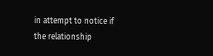in attempt to notice if the relationship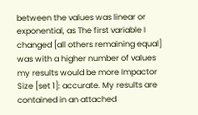between the values was linear or exponential, as The first variable I changed [all others remaining equal] was with a higher number of values my results would be more Impactor Size [set 1]: accurate. My results are contained in an attached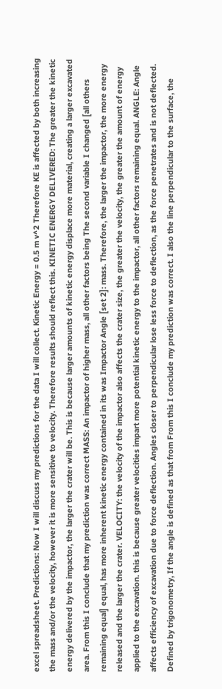excel spreadsheet. Predictions: Now I will discuss my predictions for the data I will collect. Kinetic Energy = 0.5 m v^2 Therefore KE is affected by both increasing the mass and/or the velocity, however it is more sensitive to velocity. Therefore results should reflect this. KINETIC ENERGY DELIVERED: The greater the kinetic energy delivered by the impactor, the larger the crater will be. This is because larger amounts of kinetic energy displace more material, creating a larger excavated area. From this I conclude that my prediction was correct MASS: An impactor of higher mass, all other factors being The second variable I changed [all others remaining equal] equal, has more inherent kinetic energy contained in its was Impactor Angle [set 2]: mass. Therefore, the larger the impactor, the more energy released and the larger the crater. VELOCITY: the velocity of the impactor also affects the crater size, the greater the velocity, the greater the amount of energy applied to the excavation. this is because greater velocities impart more potential kinetic energy to the impactor, all other factors remaining equal. ANGLE: Angle affects efficiency of excavation due to force deflection. Angles closer to perpendicular lose less force to deflection, as the force penetrates and is not deflected. Defined by trigonometry, If the angle is defined as that from From this I conclude my prediction was correct. I also the line perpendicular to the surface, the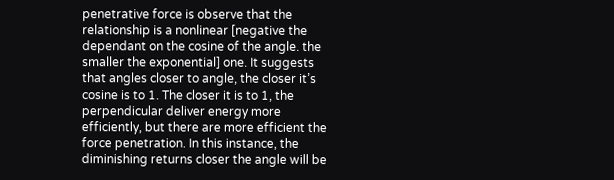penetrative force is observe that the relationship is a nonlinear [negative the dependant on the cosine of the angle. the smaller the exponential] one. It suggests that angles closer to angle, the closer it’s cosine is to 1. The closer it is to 1, the perpendicular deliver energy more efficiently, but there are more efficient the force penetration. In this instance, the diminishing returns closer the angle will be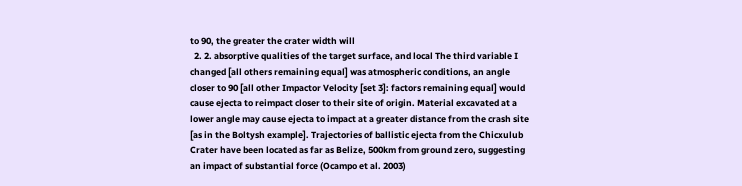to 90, the greater the crater width will
  2. 2. absorptive qualities of the target surface, and local The third variable I changed [all others remaining equal] was atmospheric conditions, an angle closer to 90 [all other Impactor Velocity [set 3]: factors remaining equal] would cause ejecta to reimpact closer to their site of origin. Material excavated at a lower angle may cause ejecta to impact at a greater distance from the crash site [as in the Boltysh example]. Trajectories of ballistic ejecta from the Chicxulub Crater have been located as far as Belize, 500km from ground zero, suggesting an impact of substantial force (Ocampo et al. 2003)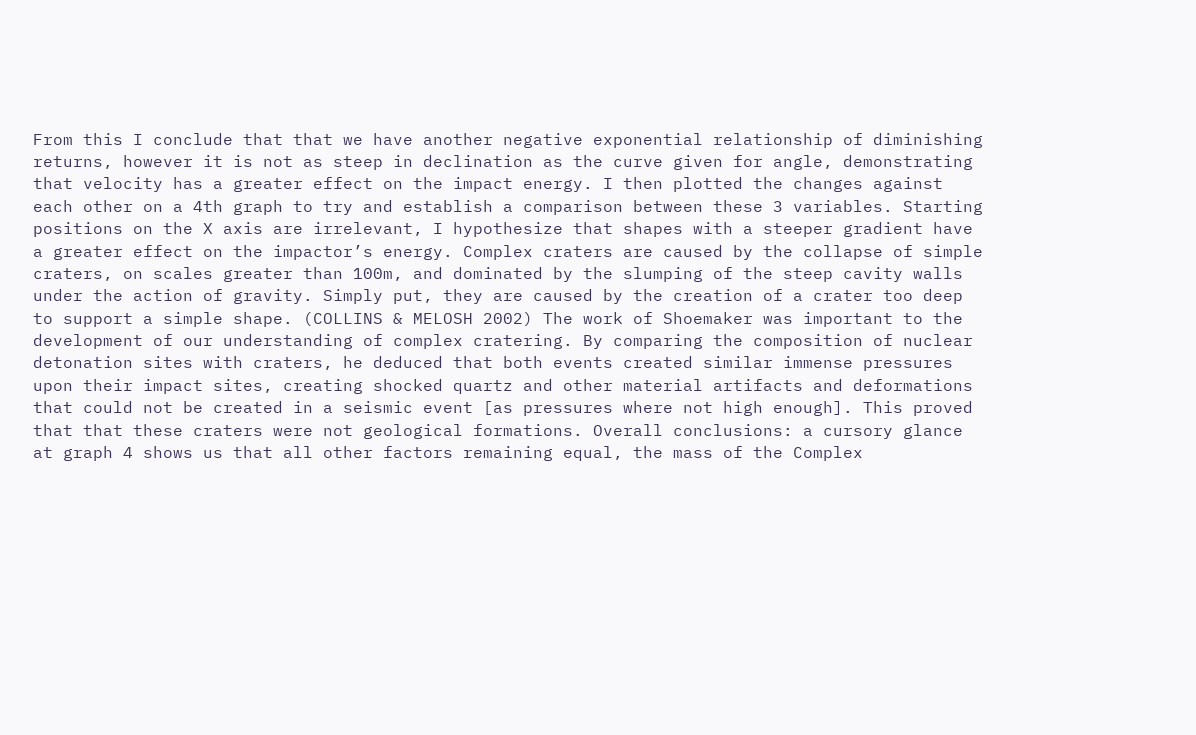From this I conclude that that we have another negative exponential relationship of diminishing returns, however it is not as steep in declination as the curve given for angle, demonstrating that velocity has a greater effect on the impact energy. I then plotted the changes against each other on a 4th graph to try and establish a comparison between these 3 variables. Starting positions on the X axis are irrelevant, I hypothesize that shapes with a steeper gradient have a greater effect on the impactor’s energy. Complex craters are caused by the collapse of simple craters, on scales greater than 100m, and dominated by the slumping of the steep cavity walls under the action of gravity. Simply put, they are caused by the creation of a crater too deep to support a simple shape. (COLLINS & MELOSH 2002) The work of Shoemaker was important to the development of our understanding of complex cratering. By comparing the composition of nuclear detonation sites with craters, he deduced that both events created similar immense pressures upon their impact sites, creating shocked quartz and other material artifacts and deformations that could not be created in a seismic event [as pressures where not high enough]. This proved that that these craters were not geological formations. Overall conclusions: a cursory glance at graph 4 shows us that all other factors remaining equal, the mass of the Complex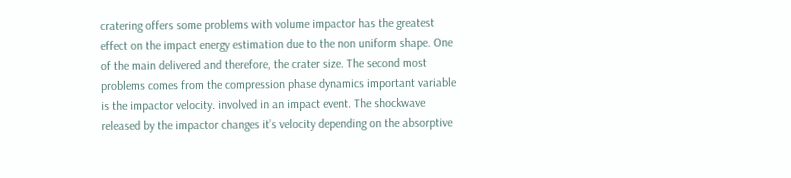cratering offers some problems with volume impactor has the greatest effect on the impact energy estimation due to the non uniform shape. One of the main delivered and therefore, the crater size. The second most problems comes from the compression phase dynamics important variable is the impactor velocity. involved in an impact event. The shockwave released by the impactor changes it’s velocity depending on the absorptive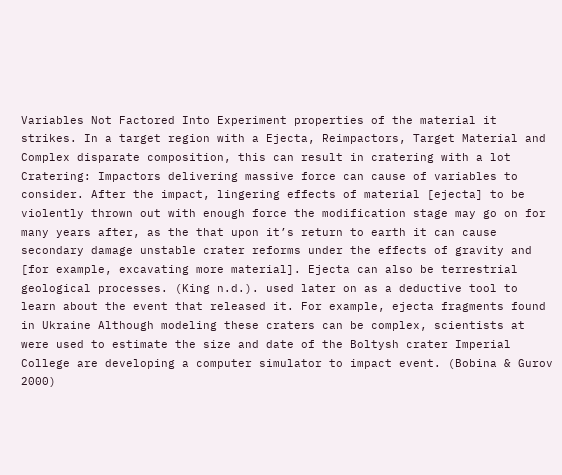Variables Not Factored Into Experiment properties of the material it strikes. In a target region with a Ejecta, Reimpactors, Target Material and Complex disparate composition, this can result in cratering with a lot Cratering: Impactors delivering massive force can cause of variables to consider. After the impact, lingering effects of material [ejecta] to be violently thrown out with enough force the modification stage may go on for many years after, as the that upon it’s return to earth it can cause secondary damage unstable crater reforms under the effects of gravity and [for example, excavating more material]. Ejecta can also be terrestrial geological processes. (King n.d.). used later on as a deductive tool to learn about the event that released it. For example, ejecta fragments found in Ukraine Although modeling these craters can be complex, scientists at were used to estimate the size and date of the Boltysh crater Imperial College are developing a computer simulator to impact event. (Bobina & Gurov 2000)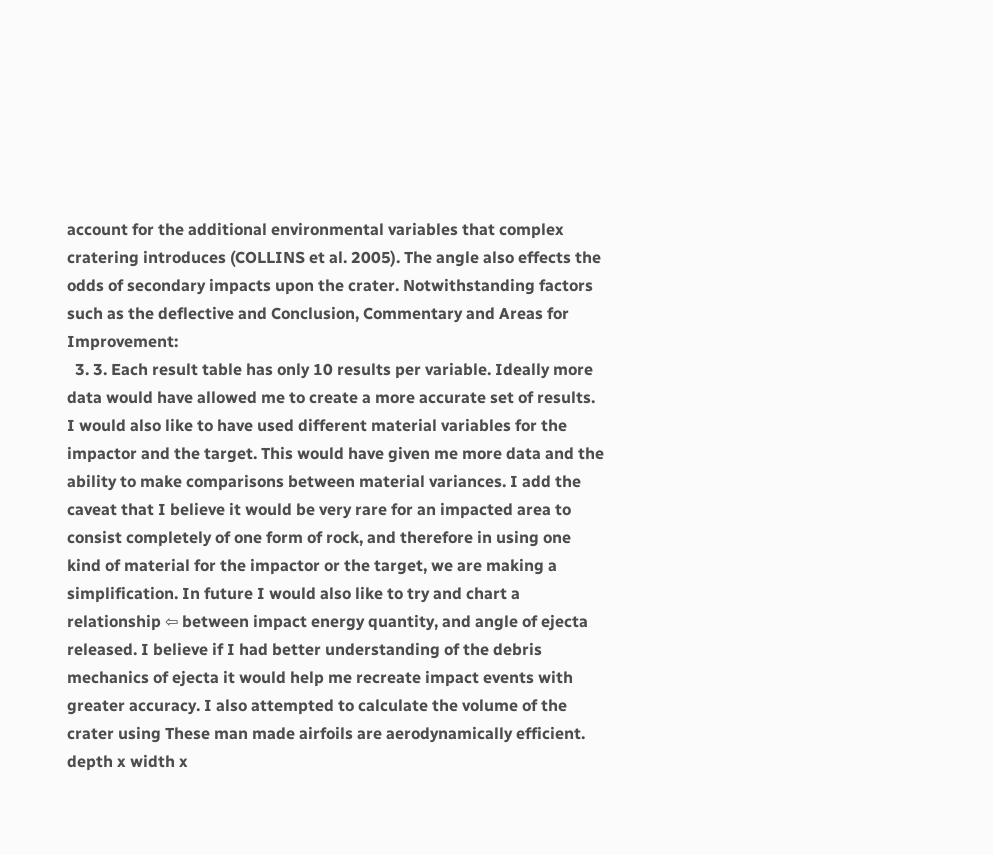account for the additional environmental variables that complex cratering introduces (COLLINS et al. 2005). The angle also effects the odds of secondary impacts upon the crater. Notwithstanding factors such as the deflective and Conclusion, Commentary and Areas for Improvement:
  3. 3. Each result table has only 10 results per variable. Ideally more data would have allowed me to create a more accurate set of results. I would also like to have used different material variables for the impactor and the target. This would have given me more data and the ability to make comparisons between material variances. I add the caveat that I believe it would be very rare for an impacted area to consist completely of one form of rock, and therefore in using one kind of material for the impactor or the target, we are making a simplification. In future I would also like to try and chart a relationship ⇦ between impact energy quantity, and angle of ejecta released. I believe if I had better understanding of the debris mechanics of ejecta it would help me recreate impact events with greater accuracy. I also attempted to calculate the volume of the crater using These man made airfoils are aerodynamically efficient. depth x width x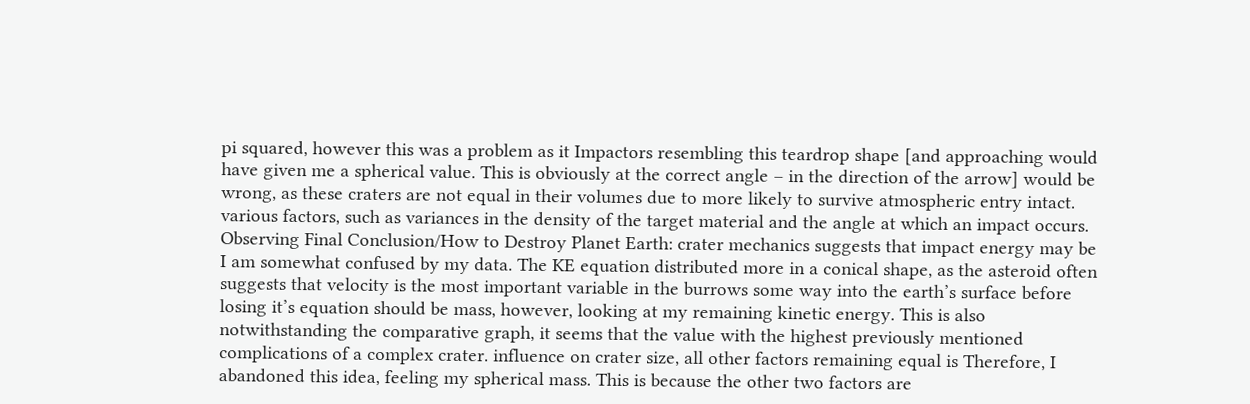pi squared, however this was a problem as it Impactors resembling this teardrop shape [and approaching would have given me a spherical value. This is obviously at the correct angle – in the direction of the arrow] would be wrong, as these craters are not equal in their volumes due to more likely to survive atmospheric entry intact. various factors, such as variances in the density of the target material and the angle at which an impact occurs. Observing Final Conclusion/How to Destroy Planet Earth: crater mechanics suggests that impact energy may be I am somewhat confused by my data. The KE equation distributed more in a conical shape, as the asteroid often suggests that velocity is the most important variable in the burrows some way into the earth’s surface before losing it’s equation should be mass, however, looking at my remaining kinetic energy. This is also notwithstanding the comparative graph, it seems that the value with the highest previously mentioned complications of a complex crater. influence on crater size, all other factors remaining equal is Therefore, I abandoned this idea, feeling my spherical mass. This is because the other two factors are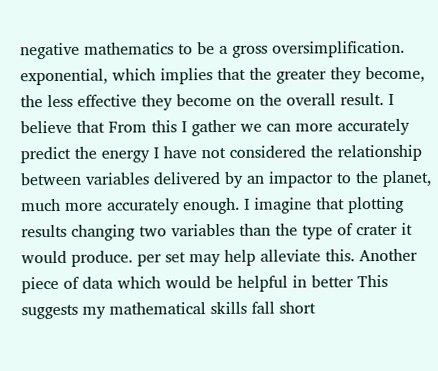negative mathematics to be a gross oversimplification. exponential, which implies that the greater they become, the less effective they become on the overall result. I believe that From this I gather we can more accurately predict the energy I have not considered the relationship between variables delivered by an impactor to the planet, much more accurately enough. I imagine that plotting results changing two variables than the type of crater it would produce. per set may help alleviate this. Another piece of data which would be helpful in better This suggests my mathematical skills fall short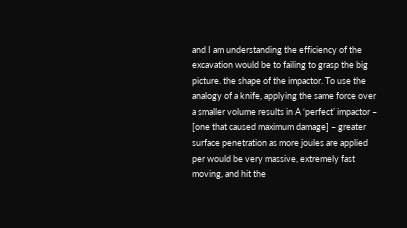and I am understanding the efficiency of the excavation would be to failing to grasp the big picture. the shape of the impactor. To use the analogy of a knife, applying the same force over a smaller volume results in A ‘perfect’ impactor – [one that caused maximum damage] – greater surface penetration as more joules are applied per would be very massive, extremely fast moving, and hit the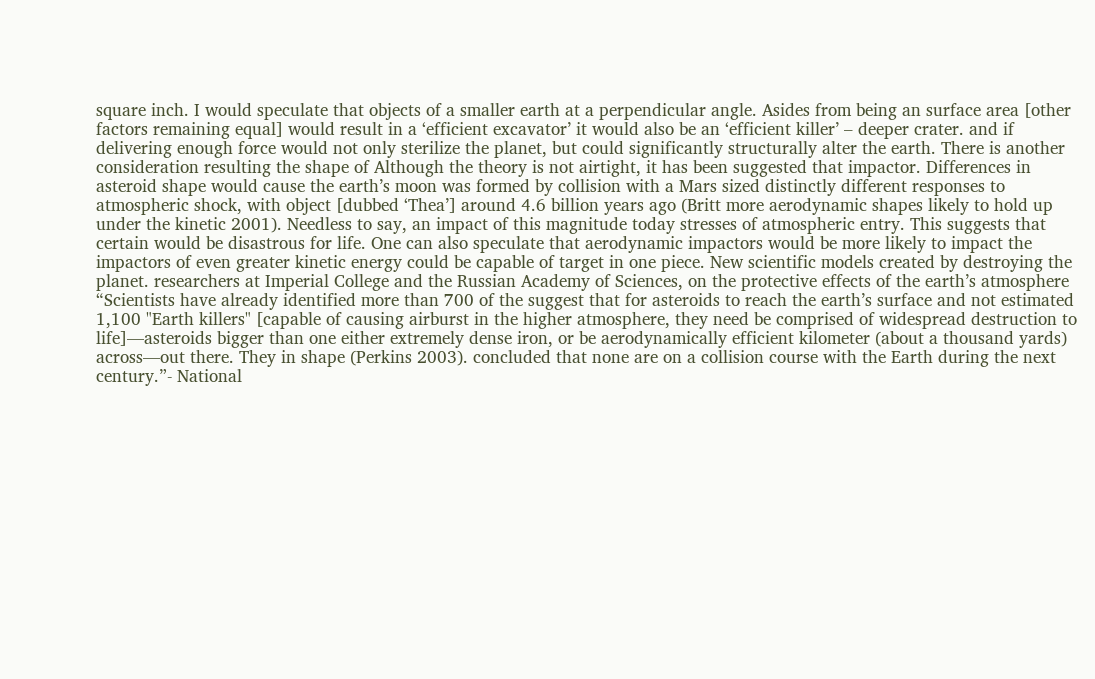square inch. I would speculate that objects of a smaller earth at a perpendicular angle. Asides from being an surface area [other factors remaining equal] would result in a ‘efficient excavator’ it would also be an ‘efficient killer’ – deeper crater. and if delivering enough force would not only sterilize the planet, but could significantly structurally alter the earth. There is another consideration resulting the shape of Although the theory is not airtight, it has been suggested that impactor. Differences in asteroid shape would cause the earth’s moon was formed by collision with a Mars sized distinctly different responses to atmospheric shock, with object [dubbed ‘Thea’] around 4.6 billion years ago (Britt more aerodynamic shapes likely to hold up under the kinetic 2001). Needless to say, an impact of this magnitude today stresses of atmospheric entry. This suggests that certain would be disastrous for life. One can also speculate that aerodynamic impactors would be more likely to impact the impactors of even greater kinetic energy could be capable of target in one piece. New scientific models created by destroying the planet. researchers at Imperial College and the Russian Academy of Sciences, on the protective effects of the earth’s atmosphere “Scientists have already identified more than 700 of the suggest that for asteroids to reach the earth’s surface and not estimated 1,100 "Earth killers" [capable of causing airburst in the higher atmosphere, they need be comprised of widespread destruction to life]—asteroids bigger than one either extremely dense iron, or be aerodynamically efficient kilometer (about a thousand yards) across—out there. They in shape (Perkins 2003). concluded that none are on a collision course with the Earth during the next century.”- National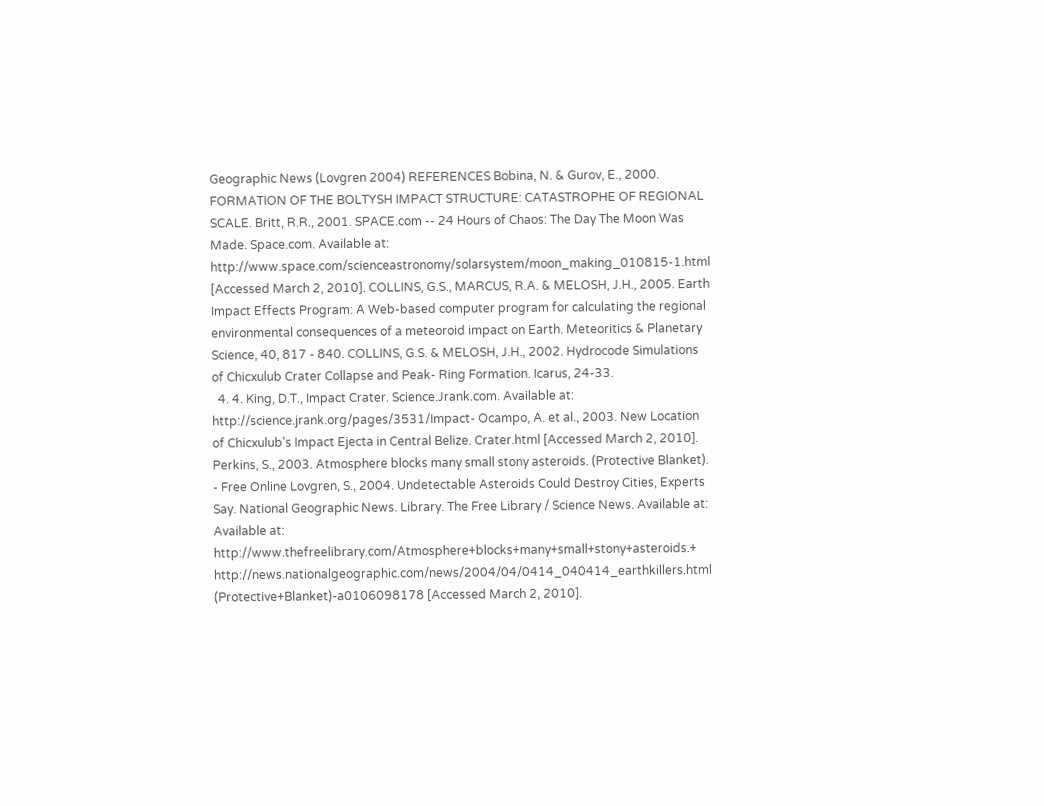Geographic News (Lovgren 2004) REFERENCES Bobina, N. & Gurov, E., 2000. FORMATION OF THE BOLTYSH IMPACT STRUCTURE: CATASTROPHE OF REGIONAL SCALE. Britt, R.R., 2001. SPACE.com -- 24 Hours of Chaos: The Day The Moon Was Made. Space.com. Available at: http://www.space.com/scienceastronomy/solarsystem/moon_making_010815-1.html [Accessed March 2, 2010]. COLLINS, G.S., MARCUS, R.A. & MELOSH, J.H., 2005. Earth Impact Effects Program: A Web-based computer program for calculating the regional environmental consequences of a meteoroid impact on Earth. Meteoritics & Planetary Science, 40, 817 - 840. COLLINS, G.S. & MELOSH, J.H., 2002. Hydrocode Simulations of Chicxulub Crater Collapse and Peak- Ring Formation. Icarus, 24-33.
  4. 4. King, D.T., Impact Crater. Science.Jrank.com. Available at: http://science.jrank.org/pages/3531/Impact- Ocampo, A. et al., 2003. New Location of Chicxulub's Impact Ejecta in Central Belize. Crater.html [Accessed March 2, 2010]. Perkins, S., 2003. Atmosphere blocks many small stony asteroids. (Protective Blanket). - Free Online Lovgren, S., 2004. Undetectable Asteroids Could Destroy Cities, Experts Say. National Geographic News. Library. The Free Library / Science News. Available at: Available at: http://www.thefreelibrary.com/Atmosphere+blocks+many+small+stony+asteroids.+ http://news.nationalgeographic.com/news/2004/04/0414_040414_earthkillers.html (Protective+Blanket)-a0106098178 [Accessed March 2, 2010].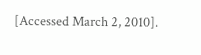[Accessed March 2, 2010].